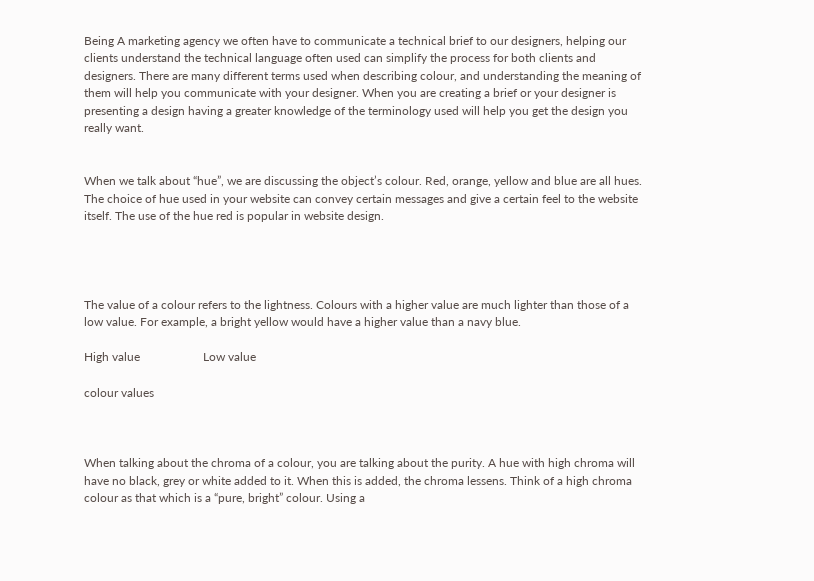Being A marketing agency we often have to communicate a technical brief to our designers, helping our clients understand the technical language often used can simplify the process for both clients and designers. There are many different terms used when describing colour, and understanding the meaning of them will help you communicate with your designer. When you are creating a brief or your designer is presenting a design having a greater knowledge of the terminology used will help you get the design you really want.


When we talk about “hue”, we are discussing the object’s colour. Red, orange, yellow and blue are all hues. The choice of hue used in your website can convey certain messages and give a certain feel to the website itself. The use of the hue red is popular in website design.




The value of a colour refers to the lightness. Colours with a higher value are much lighter than those of a low value. For example, a bright yellow would have a higher value than a navy blue.

High value                     Low value

colour values



When talking about the chroma of a colour, you are talking about the purity. A hue with high chroma will have no black, grey or white added to it. When this is added, the chroma lessens. Think of a high chroma colour as that which is a “pure, bright” colour. Using a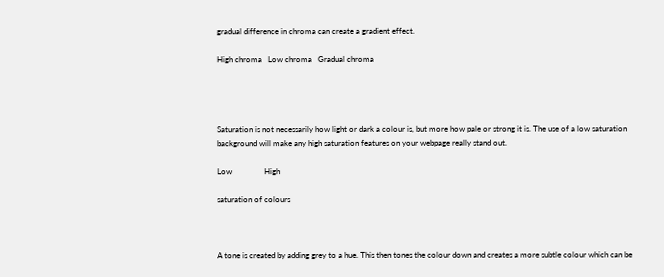gradual difference in chroma can create a gradient effect.

High chroma   Low chroma   Gradual chroma




Saturation is not necessarily how light or dark a colour is, but more how pale or strong it is. The use of a low saturation background will make any high saturation features on your webpage really stand out.

Low                High

saturation of colours



A tone is created by adding grey to a hue. This then tones the colour down and creates a more subtle colour which can be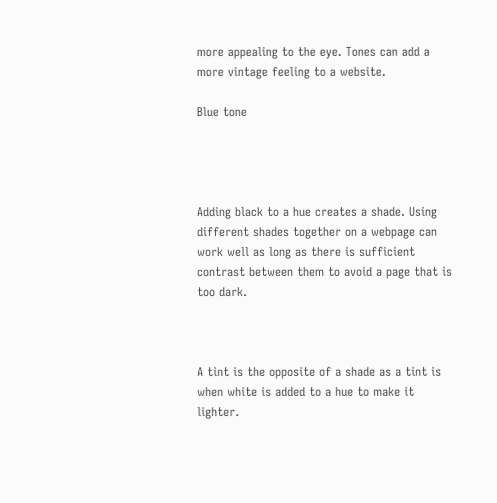more appealing to the eye. Tones can add a more vintage feeling to a website.

Blue tone




Adding black to a hue creates a shade. Using different shades together on a webpage can work well as long as there is sufficient contrast between them to avoid a page that is too dark.



A tint is the opposite of a shade as a tint is when white is added to a hue to make it lighter.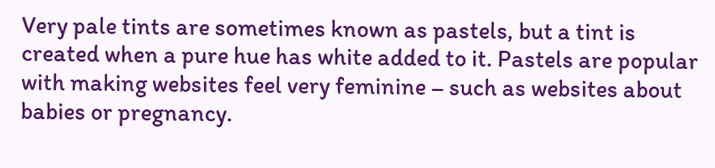Very pale tints are sometimes known as pastels, but a tint is created when a pure hue has white added to it. Pastels are popular with making websites feel very feminine – such as websites about babies or pregnancy.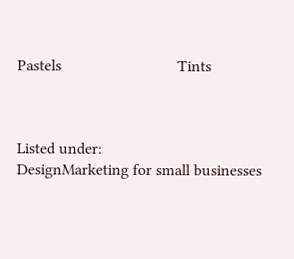Pastels                             Tints



Listed under:
DesignMarketing for small businesses